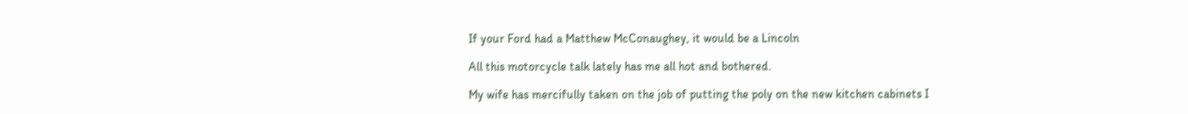If your Ford had a Matthew McConaughey, it would be a Lincoln

All this motorcycle talk lately has me all hot and bothered.

My wife has mercifully taken on the job of putting the poly on the new kitchen cabinets I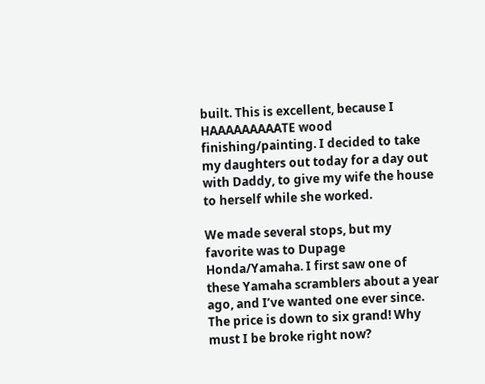built. This is excellent, because I HAAAAAAAAATE wood finishing/painting. I decided to take my daughters out today for a day out with Daddy, to give my wife the house to herself while she worked.

We made several stops, but my favorite was to Dupage Honda/Yamaha. I first saw one of these Yamaha scramblers about a year ago, and I’ve wanted one ever since. The price is down to six grand! Why must I be broke right now?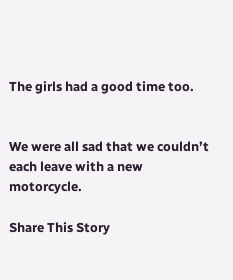The girls had a good time too.


We were all sad that we couldn’t each leave with a new motorcycle.

Share This Story